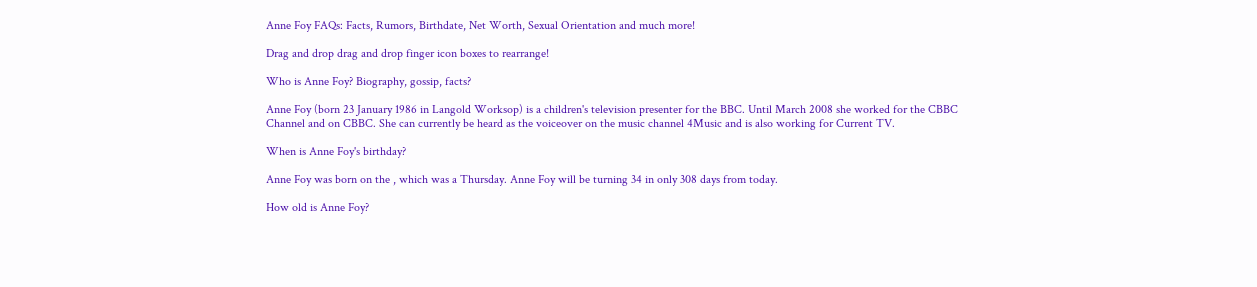Anne Foy FAQs: Facts, Rumors, Birthdate, Net Worth, Sexual Orientation and much more!

Drag and drop drag and drop finger icon boxes to rearrange!

Who is Anne Foy? Biography, gossip, facts?

Anne Foy (born 23 January 1986 in Langold Worksop) is a children's television presenter for the BBC. Until March 2008 she worked for the CBBC Channel and on CBBC. She can currently be heard as the voiceover on the music channel 4Music and is also working for Current TV.

When is Anne Foy's birthday?

Anne Foy was born on the , which was a Thursday. Anne Foy will be turning 34 in only 308 days from today.

How old is Anne Foy?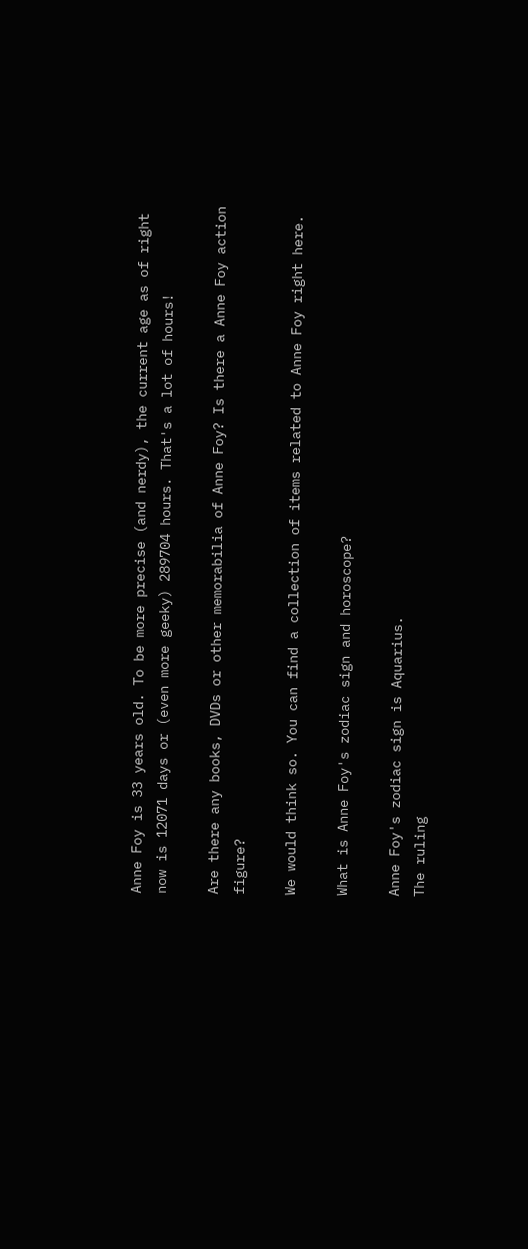Anne Foy is 33 years old. To be more precise (and nerdy), the current age as of right now is 12071 days or (even more geeky) 289704 hours. That's a lot of hours!

Are there any books, DVDs or other memorabilia of Anne Foy? Is there a Anne Foy action figure?

We would think so. You can find a collection of items related to Anne Foy right here.

What is Anne Foy's zodiac sign and horoscope?

Anne Foy's zodiac sign is Aquarius.
The ruling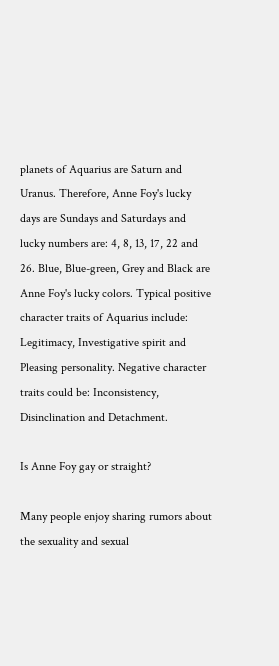planets of Aquarius are Saturn and Uranus. Therefore, Anne Foy's lucky days are Sundays and Saturdays and lucky numbers are: 4, 8, 13, 17, 22 and 26. Blue, Blue-green, Grey and Black are Anne Foy's lucky colors. Typical positive character traits of Aquarius include: Legitimacy, Investigative spirit and Pleasing personality. Negative character traits could be: Inconsistency, Disinclination and Detachment.

Is Anne Foy gay or straight?

Many people enjoy sharing rumors about the sexuality and sexual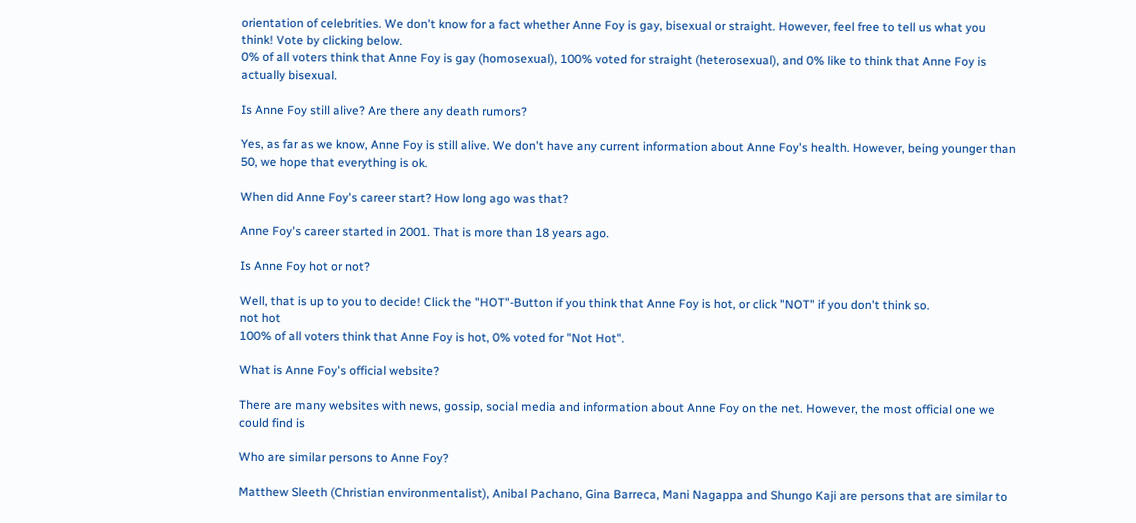orientation of celebrities. We don't know for a fact whether Anne Foy is gay, bisexual or straight. However, feel free to tell us what you think! Vote by clicking below.
0% of all voters think that Anne Foy is gay (homosexual), 100% voted for straight (heterosexual), and 0% like to think that Anne Foy is actually bisexual.

Is Anne Foy still alive? Are there any death rumors?

Yes, as far as we know, Anne Foy is still alive. We don't have any current information about Anne Foy's health. However, being younger than 50, we hope that everything is ok.

When did Anne Foy's career start? How long ago was that?

Anne Foy's career started in 2001. That is more than 18 years ago.

Is Anne Foy hot or not?

Well, that is up to you to decide! Click the "HOT"-Button if you think that Anne Foy is hot, or click "NOT" if you don't think so.
not hot
100% of all voters think that Anne Foy is hot, 0% voted for "Not Hot".

What is Anne Foy's official website?

There are many websites with news, gossip, social media and information about Anne Foy on the net. However, the most official one we could find is

Who are similar persons to Anne Foy?

Matthew Sleeth (Christian environmentalist), Anibal Pachano, Gina Barreca, Mani Nagappa and Shungo Kaji are persons that are similar to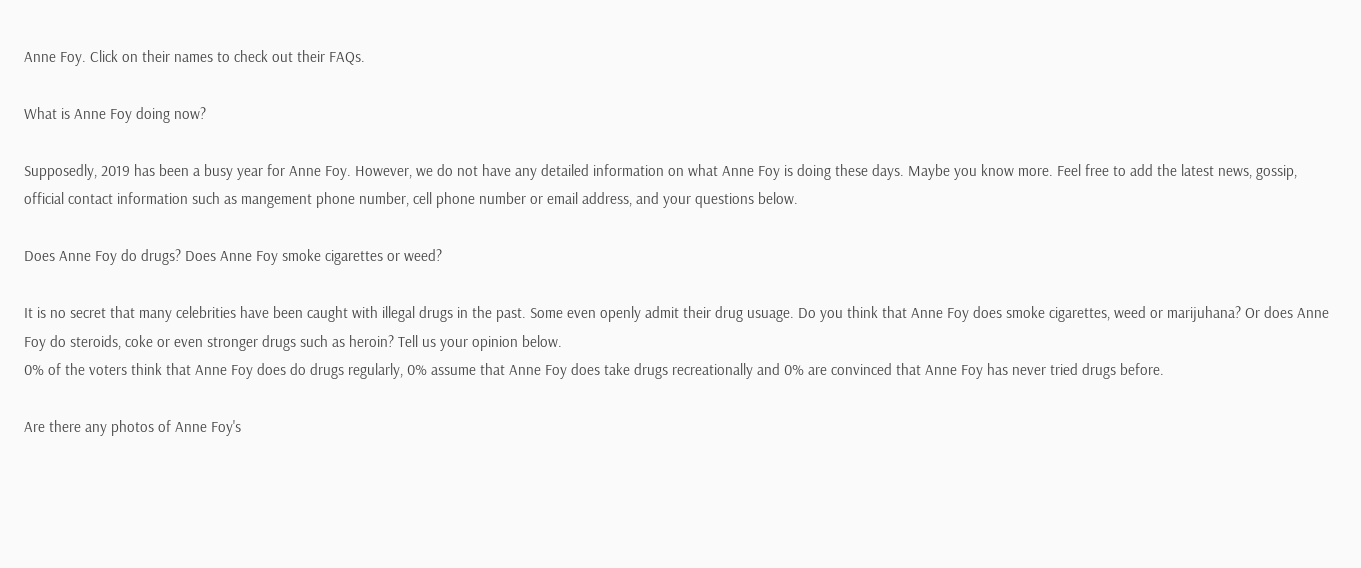Anne Foy. Click on their names to check out their FAQs.

What is Anne Foy doing now?

Supposedly, 2019 has been a busy year for Anne Foy. However, we do not have any detailed information on what Anne Foy is doing these days. Maybe you know more. Feel free to add the latest news, gossip, official contact information such as mangement phone number, cell phone number or email address, and your questions below.

Does Anne Foy do drugs? Does Anne Foy smoke cigarettes or weed?

It is no secret that many celebrities have been caught with illegal drugs in the past. Some even openly admit their drug usuage. Do you think that Anne Foy does smoke cigarettes, weed or marijuhana? Or does Anne Foy do steroids, coke or even stronger drugs such as heroin? Tell us your opinion below.
0% of the voters think that Anne Foy does do drugs regularly, 0% assume that Anne Foy does take drugs recreationally and 0% are convinced that Anne Foy has never tried drugs before.

Are there any photos of Anne Foy's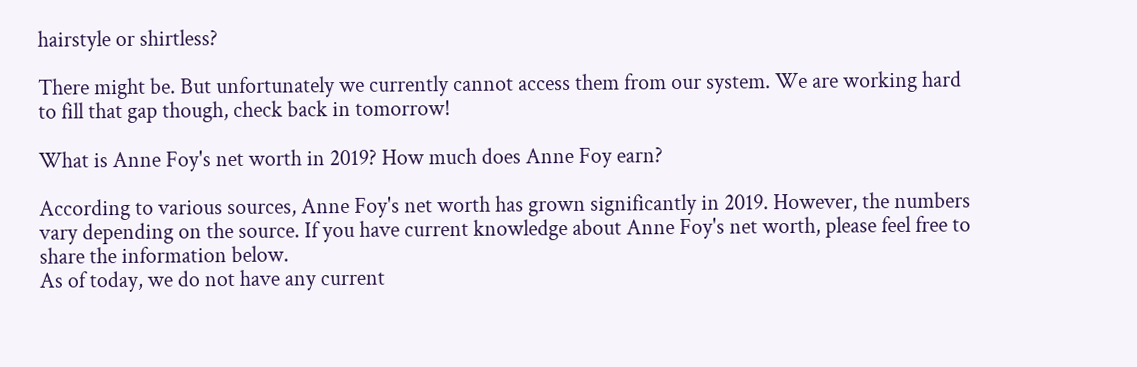hairstyle or shirtless?

There might be. But unfortunately we currently cannot access them from our system. We are working hard to fill that gap though, check back in tomorrow!

What is Anne Foy's net worth in 2019? How much does Anne Foy earn?

According to various sources, Anne Foy's net worth has grown significantly in 2019. However, the numbers vary depending on the source. If you have current knowledge about Anne Foy's net worth, please feel free to share the information below.
As of today, we do not have any current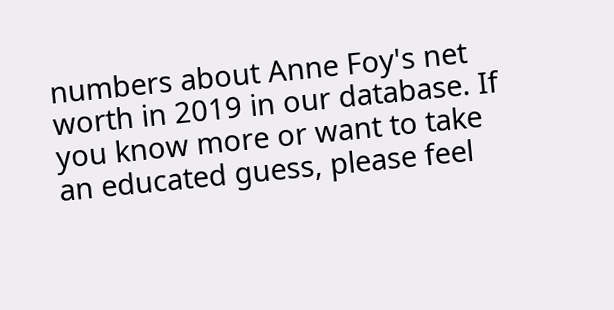numbers about Anne Foy's net worth in 2019 in our database. If you know more or want to take an educated guess, please feel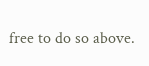free to do so above.